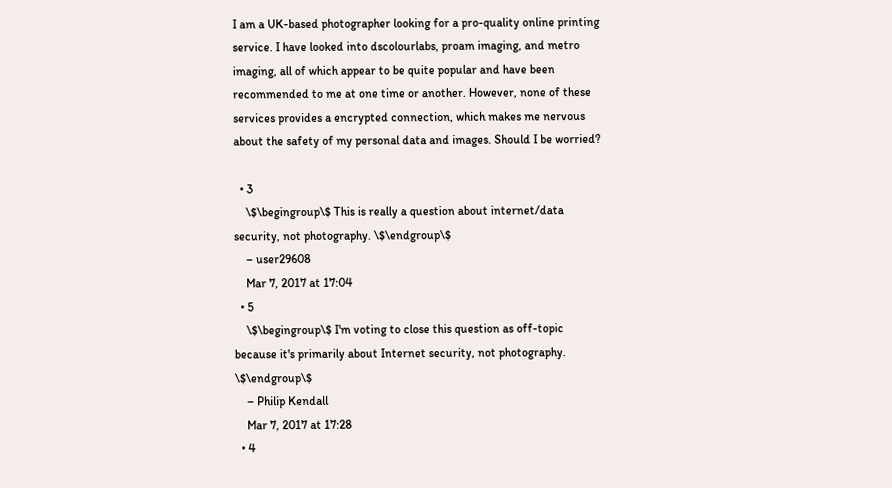I am a UK-based photographer looking for a pro-quality online printing service. I have looked into dscolourlabs, proam imaging, and metro imaging, all of which appear to be quite popular and have been recommended to me at one time or another. However, none of these services provides a encrypted connection, which makes me nervous about the safety of my personal data and images. Should I be worried?

  • 3
    \$\begingroup\$ This is really a question about internet/data security, not photography. \$\endgroup\$
    – user29608
    Mar 7, 2017 at 17:04
  • 5
    \$\begingroup\$ I'm voting to close this question as off-topic because it's primarily about Internet security, not photography. \$\endgroup\$
    – Philip Kendall
    Mar 7, 2017 at 17:28
  • 4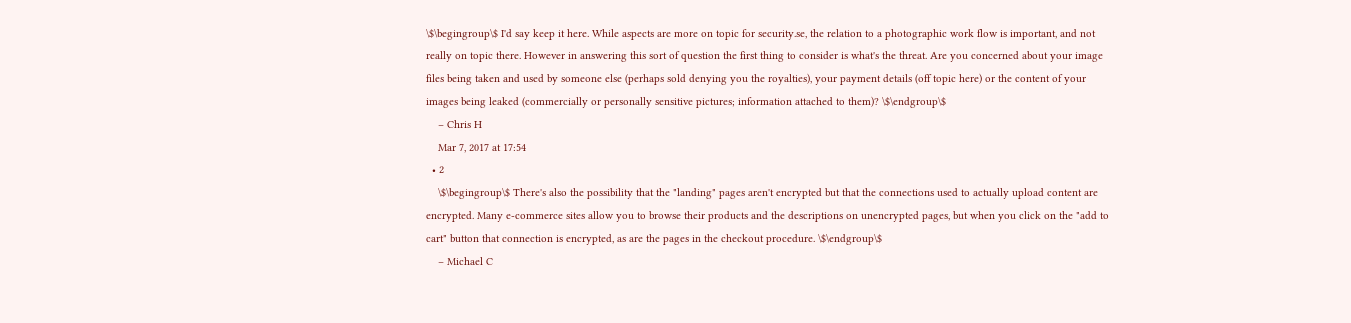\$\begingroup\$ I'd say keep it here. While aspects are more on topic for security.se, the relation to a photographic work flow is important, and not really on topic there. However in answering this sort of question the first thing to consider is what's the threat. Are you concerned about your image files being taken and used by someone else (perhaps sold denying you the royalties), your payment details (off topic here) or the content of your images being leaked (commercially or personally sensitive pictures; information attached to them)? \$\endgroup\$
    – Chris H
    Mar 7, 2017 at 17:54
  • 2
    \$\begingroup\$ There's also the possibility that the "landing" pages aren't encrypted but that the connections used to actually upload content are encrypted. Many e-commerce sites allow you to browse their products and the descriptions on unencrypted pages, but when you click on the "add to cart" button that connection is encrypted, as are the pages in the checkout procedure. \$\endgroup\$
    – Michael C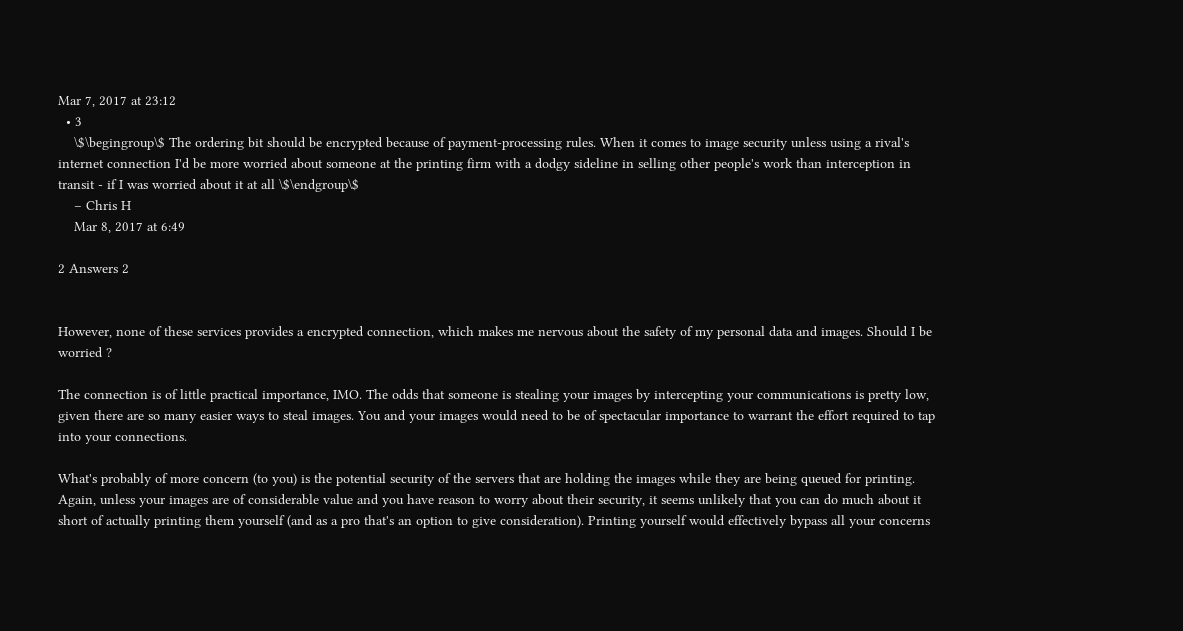Mar 7, 2017 at 23:12
  • 3
    \$\begingroup\$ The ordering bit should be encrypted because of payment-processing rules. When it comes to image security unless using a rival's internet connection I'd be more worried about someone at the printing firm with a dodgy sideline in selling other people's work than interception in transit - if I was worried about it at all \$\endgroup\$
    – Chris H
    Mar 8, 2017 at 6:49

2 Answers 2


However, none of these services provides a encrypted connection, which makes me nervous about the safety of my personal data and images. Should I be worried ?

The connection is of little practical importance, IMO. The odds that someone is stealing your images by intercepting your communications is pretty low, given there are so many easier ways to steal images. You and your images would need to be of spectacular importance to warrant the effort required to tap into your connections.

What's probably of more concern (to you) is the potential security of the servers that are holding the images while they are being queued for printing. Again, unless your images are of considerable value and you have reason to worry about their security, it seems unlikely that you can do much about it short of actually printing them yourself (and as a pro that's an option to give consideration). Printing yourself would effectively bypass all your concerns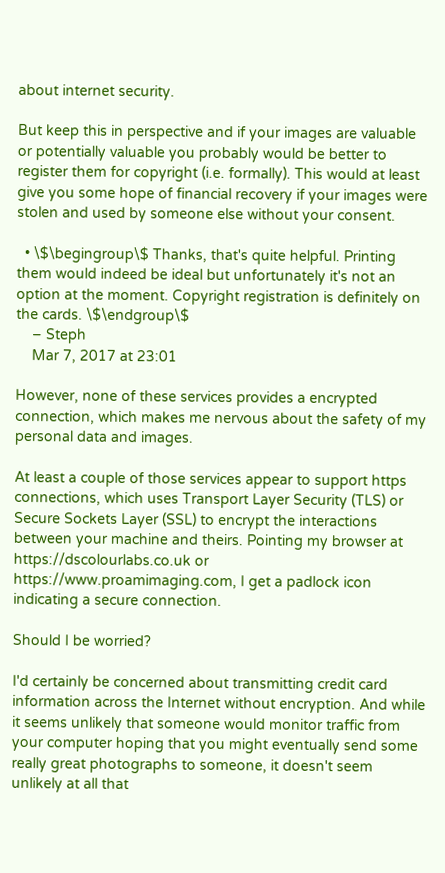about internet security.

But keep this in perspective and if your images are valuable or potentially valuable you probably would be better to register them for copyright (i.e. formally). This would at least give you some hope of financial recovery if your images were stolen and used by someone else without your consent.

  • \$\begingroup\$ Thanks, that's quite helpful. Printing them would indeed be ideal but unfortunately it's not an option at the moment. Copyright registration is definitely on the cards. \$\endgroup\$
    – Steph
    Mar 7, 2017 at 23:01

However, none of these services provides a encrypted connection, which makes me nervous about the safety of my personal data and images.

At least a couple of those services appear to support https connections, which uses Transport Layer Security (TLS) or Secure Sockets Layer (SSL) to encrypt the interactions between your machine and theirs. Pointing my browser at https://dscolourlabs.co.uk or https://www.proamimaging.com, I get a padlock icon indicating a secure connection.

Should I be worried?

I'd certainly be concerned about transmitting credit card information across the Internet without encryption. And while it seems unlikely that someone would monitor traffic from your computer hoping that you might eventually send some really great photographs to someone, it doesn't seem unlikely at all that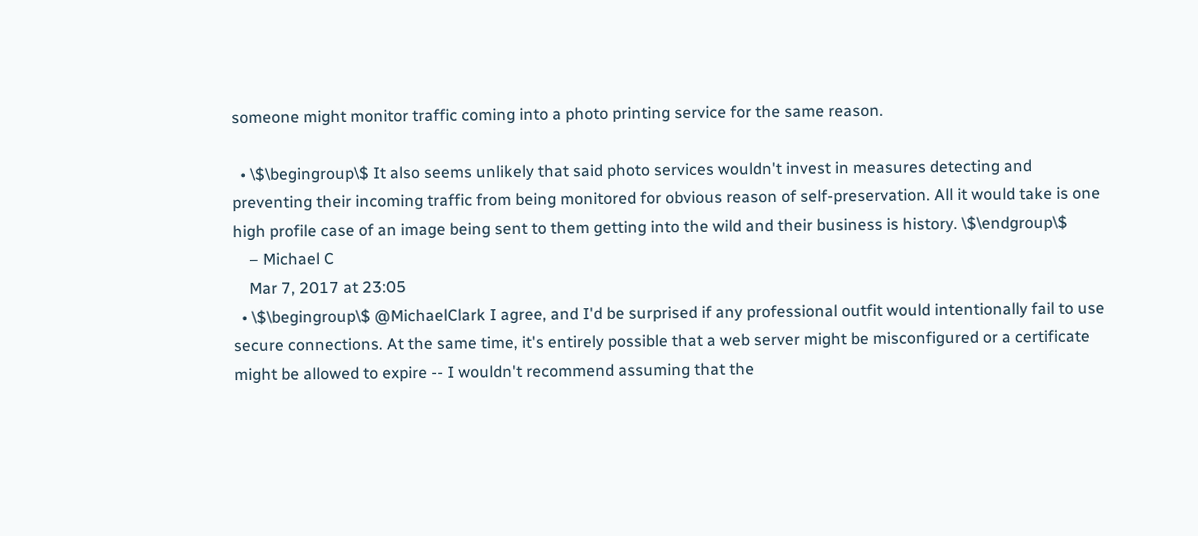someone might monitor traffic coming into a photo printing service for the same reason.

  • \$\begingroup\$ It also seems unlikely that said photo services wouldn't invest in measures detecting and preventing their incoming traffic from being monitored for obvious reason of self-preservation. All it would take is one high profile case of an image being sent to them getting into the wild and their business is history. \$\endgroup\$
    – Michael C
    Mar 7, 2017 at 23:05
  • \$\begingroup\$ @MichaelClark I agree, and I'd be surprised if any professional outfit would intentionally fail to use secure connections. At the same time, it's entirely possible that a web server might be misconfigured or a certificate might be allowed to expire -- I wouldn't recommend assuming that the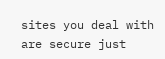sites you deal with are secure just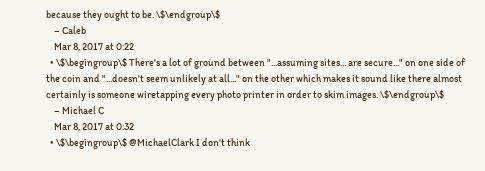because they ought to be. \$\endgroup\$
    – Caleb
    Mar 8, 2017 at 0:22
  • \$\begingroup\$ There's a lot of ground between "...assuming sites... are secure..." on one side of the coin and "...doesn't seem unlikely at all..." on the other which makes it sound like there almost certainly is someone wiretapping every photo printer in order to skim images. \$\endgroup\$
    – Michael C
    Mar 8, 2017 at 0:32
  • \$\begingroup\$ @MichaelClark I don't think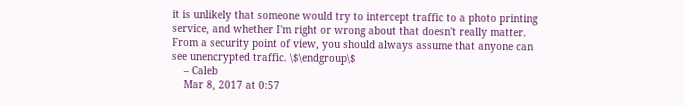it is unlikely that someone would try to intercept traffic to a photo printing service, and whether I'm right or wrong about that doesn't really matter. From a security point of view, you should always assume that anyone can see unencrypted traffic. \$\endgroup\$
    – Caleb
    Mar 8, 2017 at 0:57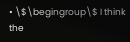• \$\begingroup\$ I think the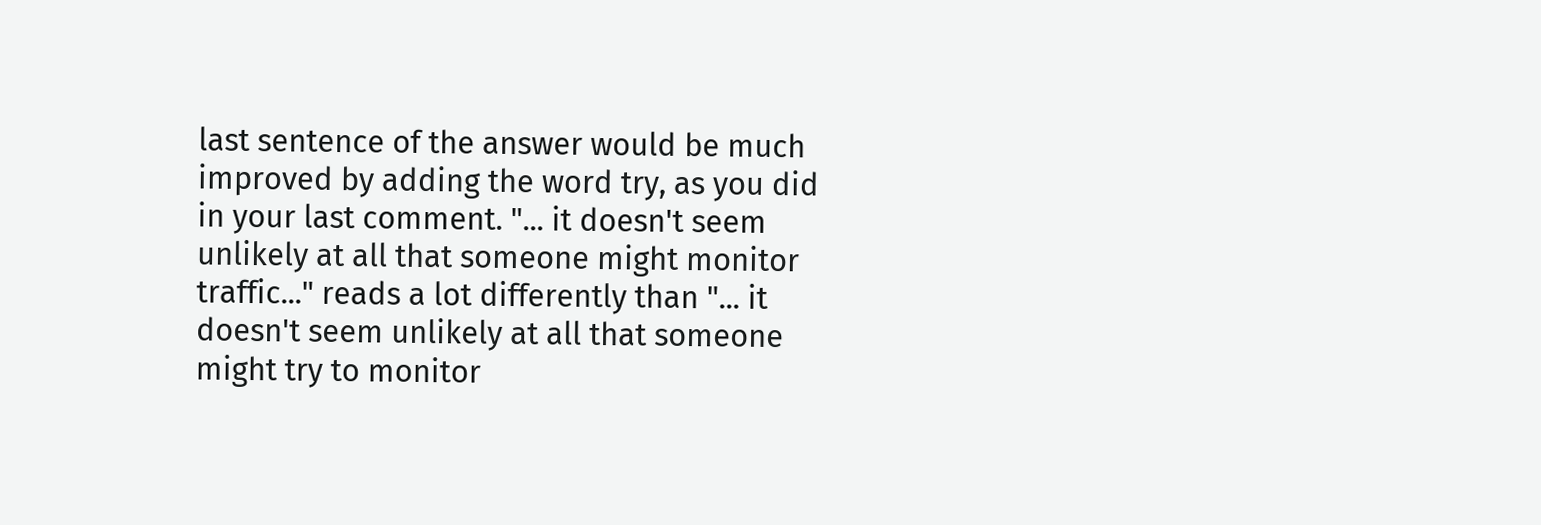last sentence of the answer would be much improved by adding the word try, as you did in your last comment. "... it doesn't seem unlikely at all that someone might monitor traffic..." reads a lot differently than "... it doesn't seem unlikely at all that someone might try to monitor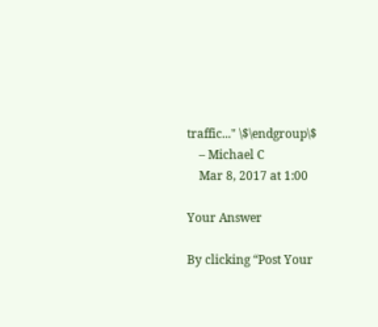traffic..." \$\endgroup\$
    – Michael C
    Mar 8, 2017 at 1:00

Your Answer

By clicking “Post Your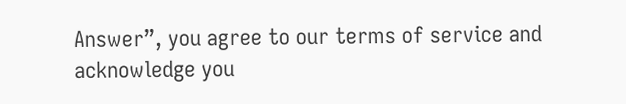Answer”, you agree to our terms of service and acknowledge you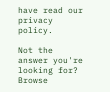have read our privacy policy.

Not the answer you're looking for? Browse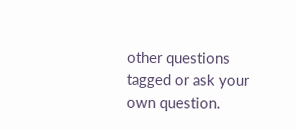other questions tagged or ask your own question.